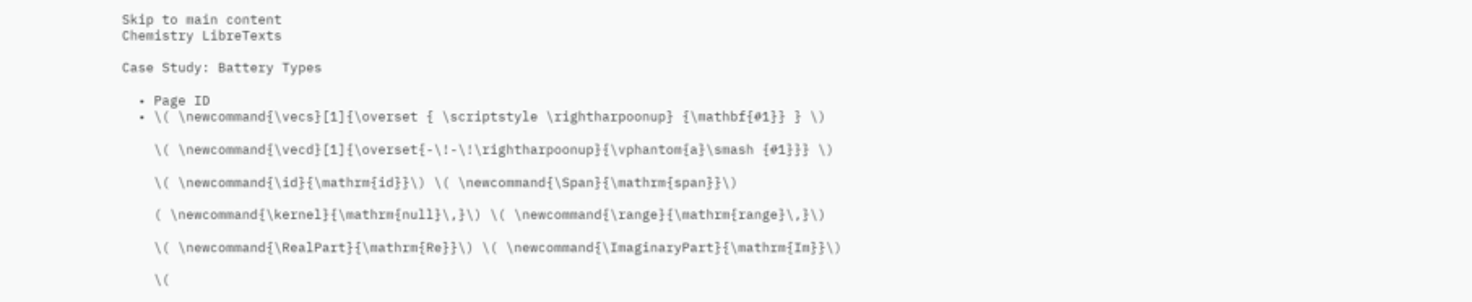Skip to main content
Chemistry LibreTexts

Case Study: Battery Types

  • Page ID
  • \( \newcommand{\vecs}[1]{\overset { \scriptstyle \rightharpoonup} {\mathbf{#1}} } \)

    \( \newcommand{\vecd}[1]{\overset{-\!-\!\rightharpoonup}{\vphantom{a}\smash {#1}}} \)

    \( \newcommand{\id}{\mathrm{id}}\) \( \newcommand{\Span}{\mathrm{span}}\)

    ( \newcommand{\kernel}{\mathrm{null}\,}\) \( \newcommand{\range}{\mathrm{range}\,}\)

    \( \newcommand{\RealPart}{\mathrm{Re}}\) \( \newcommand{\ImaginaryPart}{\mathrm{Im}}\)

    \(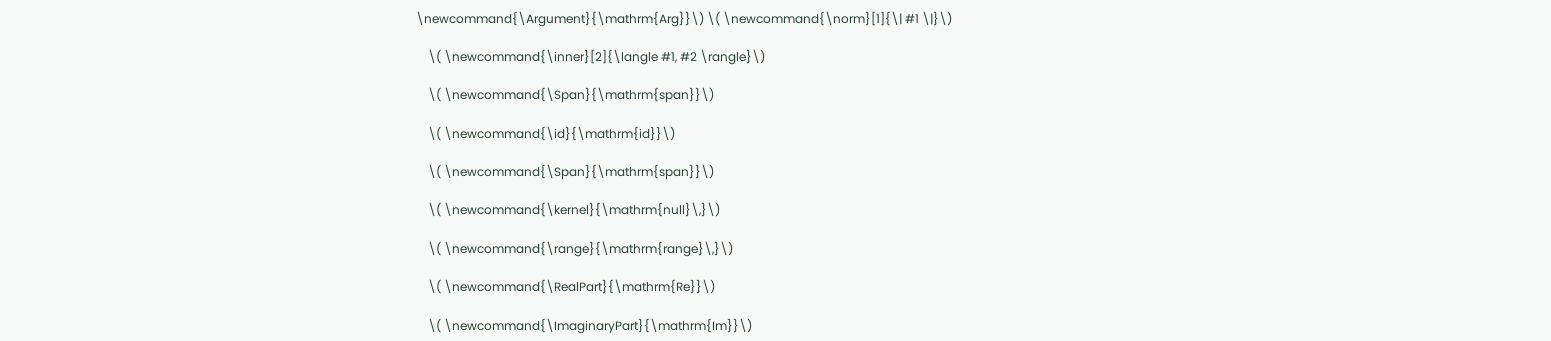\newcommand{\Argument}{\mathrm{Arg}}\) \( \newcommand{\norm}[1]{\| #1 \|}\)

    \( \newcommand{\inner}[2]{\langle #1, #2 \rangle}\)

    \( \newcommand{\Span}{\mathrm{span}}\)

    \( \newcommand{\id}{\mathrm{id}}\)

    \( \newcommand{\Span}{\mathrm{span}}\)

    \( \newcommand{\kernel}{\mathrm{null}\,}\)

    \( \newcommand{\range}{\mathrm{range}\,}\)

    \( \newcommand{\RealPart}{\mathrm{Re}}\)

    \( \newcommand{\ImaginaryPart}{\mathrm{Im}}\)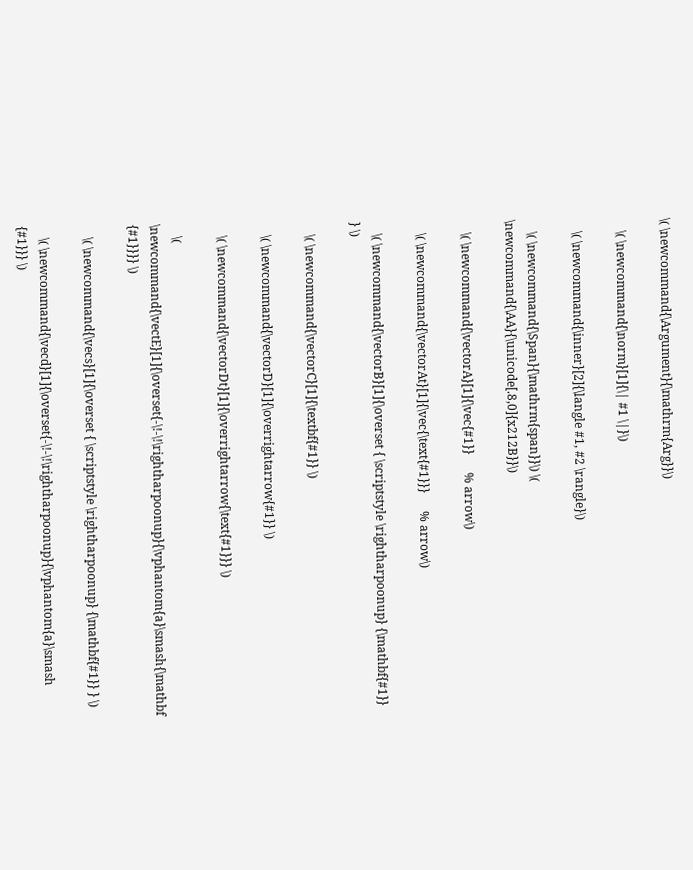\( \newcommand{\Argument}{\mathrm{Arg}}\)

    \( \newcommand{\norm}[1]{\| #1 \|}\)

    \( \newcommand{\inner}[2]{\langle #1, #2 \rangle}\)

    \( \newcommand{\Span}{\mathrm{span}}\) \( \newcommand{\AA}{\unicode[.8,0]{x212B}}\)

    \( \newcommand{\vectorA}[1]{\vec{#1}}      % arrow\)

    \( \newcommand{\vectorAt}[1]{\vec{\text{#1}}}      % arrow\)

    \( \newcommand{\vectorB}[1]{\overset { \scriptstyle \rightharpoonup} {\mathbf{#1}} } \)

    \( \newcommand{\vectorC}[1]{\textbf{#1}} \)

    \( \newcommand{\vectorD}[1]{\overrightarrow{#1}} \)

    \( \newcommand{\vectorDt}[1]{\overrightarrow{\text{#1}}} \)

    \( \newcommand{\vectE}[1]{\overset{-\!-\!\rightharpoonup}{\vphantom{a}\smash{\mathbf {#1}}}} \)

    \( \newcommand{\vecs}[1]{\overset { \scriptstyle \rightharpoonup} {\mathbf{#1}} } \)

    \( \newcommand{\vecd}[1]{\overset{-\!-\!\rightharpoonup}{\vphantom{a}\smash {#1}}} \)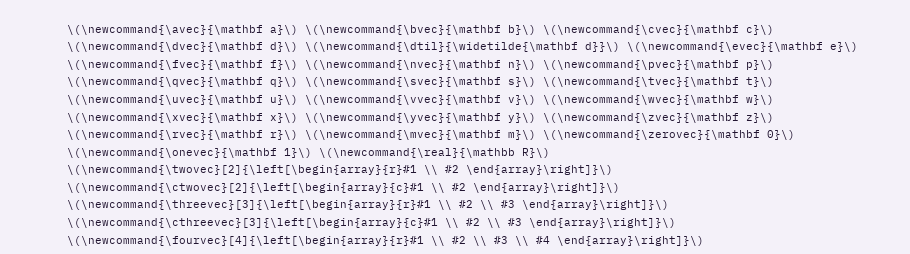\(\newcommand{\avec}{\mathbf a}\) \(\newcommand{\bvec}{\mathbf b}\) \(\newcommand{\cvec}{\mathbf c}\) \(\newcommand{\dvec}{\mathbf d}\) \(\newcommand{\dtil}{\widetilde{\mathbf d}}\) \(\newcommand{\evec}{\mathbf e}\) \(\newcommand{\fvec}{\mathbf f}\) \(\newcommand{\nvec}{\mathbf n}\) \(\newcommand{\pvec}{\mathbf p}\) \(\newcommand{\qvec}{\mathbf q}\) \(\newcommand{\svec}{\mathbf s}\) \(\newcommand{\tvec}{\mathbf t}\) \(\newcommand{\uvec}{\mathbf u}\) \(\newcommand{\vvec}{\mathbf v}\) \(\newcommand{\wvec}{\mathbf w}\) \(\newcommand{\xvec}{\mathbf x}\) \(\newcommand{\yvec}{\mathbf y}\) \(\newcommand{\zvec}{\mathbf z}\) \(\newcommand{\rvec}{\mathbf r}\) \(\newcommand{\mvec}{\mathbf m}\) \(\newcommand{\zerovec}{\mathbf 0}\) \(\newcommand{\onevec}{\mathbf 1}\) \(\newcommand{\real}{\mathbb R}\) \(\newcommand{\twovec}[2]{\left[\begin{array}{r}#1 \\ #2 \end{array}\right]}\) \(\newcommand{\ctwovec}[2]{\left[\begin{array}{c}#1 \\ #2 \end{array}\right]}\) \(\newcommand{\threevec}[3]{\left[\begin{array}{r}#1 \\ #2 \\ #3 \end{array}\right]}\) \(\newcommand{\cthreevec}[3]{\left[\begin{array}{c}#1 \\ #2 \\ #3 \end{array}\right]}\) \(\newcommand{\fourvec}[4]{\left[\begin{array}{r}#1 \\ #2 \\ #3 \\ #4 \end{array}\right]}\)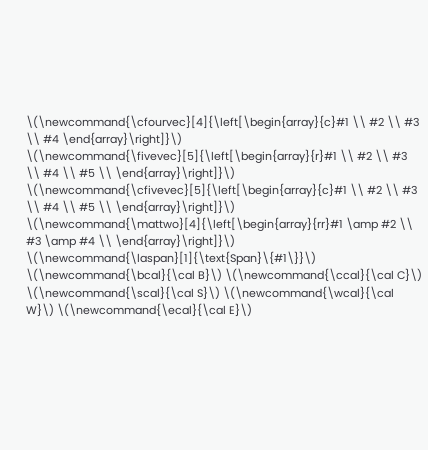\(\newcommand{\cfourvec}[4]{\left[\begin{array}{c}#1 \\ #2 \\ #3 \\ #4 \end{array}\right]}\) \(\newcommand{\fivevec}[5]{\left[\begin{array}{r}#1 \\ #2 \\ #3 \\ #4 \\ #5 \\ \end{array}\right]}\) \(\newcommand{\cfivevec}[5]{\left[\begin{array}{c}#1 \\ #2 \\ #3 \\ #4 \\ #5 \\ \end{array}\right]}\) \(\newcommand{\mattwo}[4]{\left[\begin{array}{rr}#1 \amp #2 \\ #3 \amp #4 \\ \end{array}\right]}\) \(\newcommand{\laspan}[1]{\text{Span}\{#1\}}\) \(\newcommand{\bcal}{\cal B}\) \(\newcommand{\ccal}{\cal C}\) \(\newcommand{\scal}{\cal S}\) \(\newcommand{\wcal}{\cal W}\) \(\newcommand{\ecal}{\cal E}\)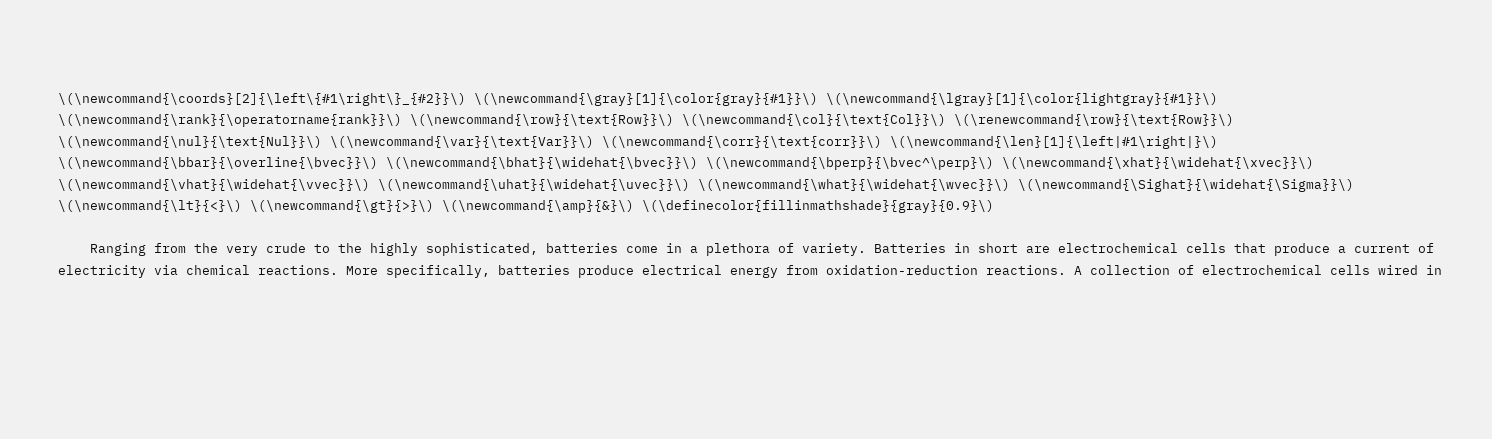\(\newcommand{\coords}[2]{\left\{#1\right\}_{#2}}\) \(\newcommand{\gray}[1]{\color{gray}{#1}}\) \(\newcommand{\lgray}[1]{\color{lightgray}{#1}}\) \(\newcommand{\rank}{\operatorname{rank}}\) \(\newcommand{\row}{\text{Row}}\) \(\newcommand{\col}{\text{Col}}\) \(\renewcommand{\row}{\text{Row}}\) \(\newcommand{\nul}{\text{Nul}}\) \(\newcommand{\var}{\text{Var}}\) \(\newcommand{\corr}{\text{corr}}\) \(\newcommand{\len}[1]{\left|#1\right|}\) \(\newcommand{\bbar}{\overline{\bvec}}\) \(\newcommand{\bhat}{\widehat{\bvec}}\) \(\newcommand{\bperp}{\bvec^\perp}\) \(\newcommand{\xhat}{\widehat{\xvec}}\) \(\newcommand{\vhat}{\widehat{\vvec}}\) \(\newcommand{\uhat}{\widehat{\uvec}}\) \(\newcommand{\what}{\widehat{\wvec}}\) \(\newcommand{\Sighat}{\widehat{\Sigma}}\) \(\newcommand{\lt}{<}\) \(\newcommand{\gt}{>}\) \(\newcommand{\amp}{&}\) \(\definecolor{fillinmathshade}{gray}{0.9}\)

    Ranging from the very crude to the highly sophisticated, batteries come in a plethora of variety. Batteries in short are electrochemical cells that produce a current of electricity via chemical reactions. More specifically, batteries produce electrical energy from oxidation-reduction reactions. A collection of electrochemical cells wired in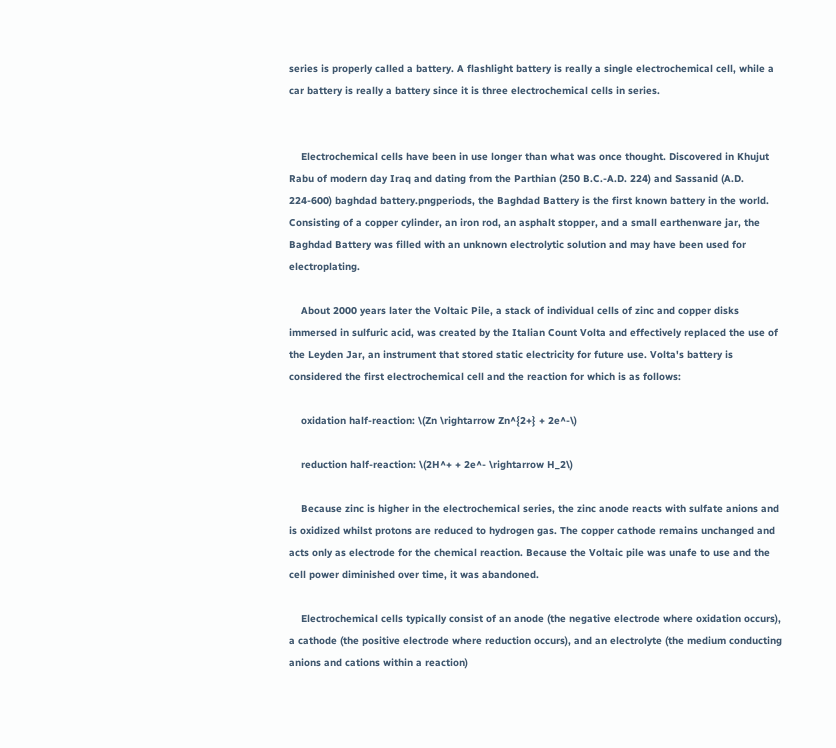series is properly called a battery. A flashlight battery is really a single electrochemical cell, while a car battery is really a battery since it is three electrochemical cells in series.


    Electrochemical cells have been in use longer than what was once thought. Discovered in Khujut Rabu of modern day Iraq and dating from the Parthian (250 B.C.-A.D. 224) and Sassanid (A.D. 224-600) baghdad battery.pngperiods, the Baghdad Battery is the first known battery in the world. Consisting of a copper cylinder, an iron rod, an asphalt stopper, and a small earthenware jar, the Baghdad Battery was filled with an unknown electrolytic solution and may have been used for electroplating.

    About 2000 years later the Voltaic Pile, a stack of individual cells of zinc and copper disks immersed in sulfuric acid, was created by the Italian Count Volta and effectively replaced the use of the Leyden Jar, an instrument that stored static electricity for future use. Volta's battery is considered the first electrochemical cell and the reaction for which is as follows:

    oxidation half-reaction: \(Zn \rightarrow Zn^{2+} + 2e^-\)

    reduction half-reaction: \(2H^+ + 2e^- \rightarrow H_2\)

    Because zinc is higher in the electrochemical series, the zinc anode reacts with sulfate anions and is oxidized whilst protons are reduced to hydrogen gas. The copper cathode remains unchanged and acts only as electrode for the chemical reaction. Because the Voltaic pile was unafe to use and the cell power diminished over time, it was abandoned.

    Electrochemical cells typically consist of an anode (the negative electrode where oxidation occurs), a cathode (the positive electrode where reduction occurs), and an electrolyte (the medium conducting anions and cations within a reaction)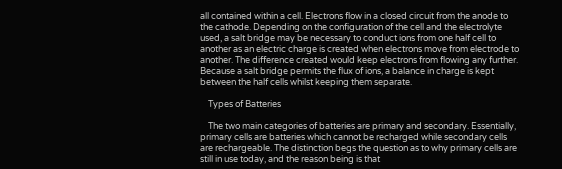all contained within a cell. Electrons flow in a closed circuit from the anode to the cathode. Depending on the configuration of the cell and the electrolyte used, a salt bridge may be necessary to conduct ions from one half cell to another as an electric charge is created when electrons move from electrode to another. The difference created would keep electrons from flowing any further. Because a salt bridge permits the flux of ions, a balance in charge is kept between the half cells whilst keeping them separate.

    Types of Batteries

    The two main categories of batteries are primary and secondary. Essentially, primary cells are batteries which cannot be recharged while secondary cells are rechargeable. The distinction begs the question as to why primary cells are still in use today, and the reason being is that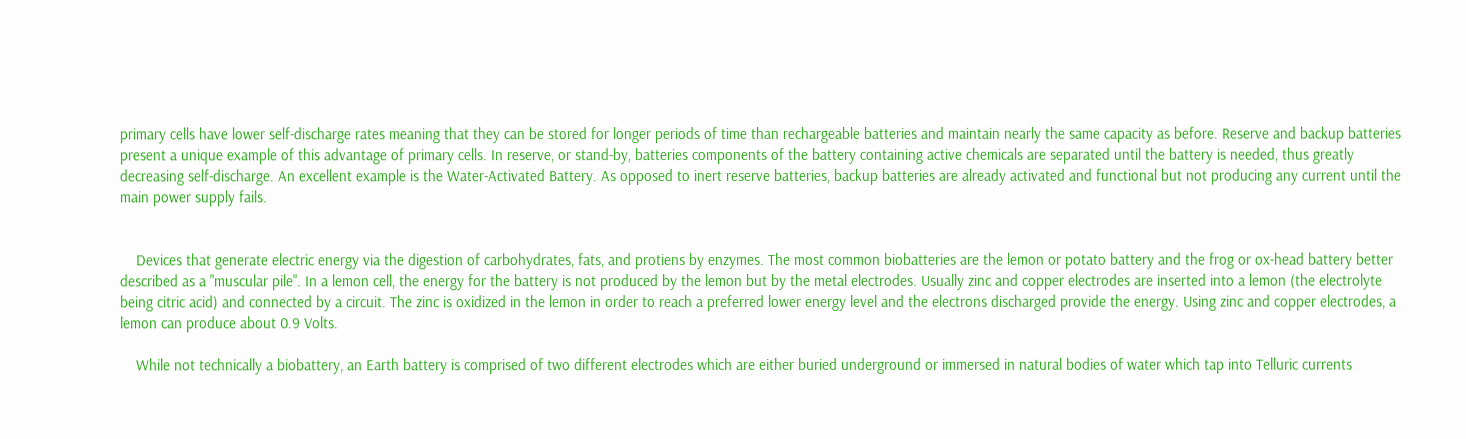primary cells have lower self-discharge rates meaning that they can be stored for longer periods of time than rechargeable batteries and maintain nearly the same capacity as before. Reserve and backup batteries present a unique example of this advantage of primary cells. In reserve, or stand-by, batteries components of the battery containing active chemicals are separated until the battery is needed, thus greatly decreasing self-discharge. An excellent example is the Water-Activated Battery. As opposed to inert reserve batteries, backup batteries are already activated and functional but not producing any current until the main power supply fails.


    Devices that generate electric energy via the digestion of carbohydrates, fats, and protiens by enzymes. The most common biobatteries are the lemon or potato battery and the frog or ox-head battery better described as a "muscular pile". In a lemon cell, the energy for the battery is not produced by the lemon but by the metal electrodes. Usually zinc and copper electrodes are inserted into a lemon (the electrolyte being citric acid) and connected by a circuit. The zinc is oxidized in the lemon in order to reach a preferred lower energy level and the electrons discharged provide the energy. Using zinc and copper electrodes, a lemon can produce about 0.9 Volts.

    While not technically a biobattery, an Earth battery is comprised of two different electrodes which are either buried underground or immersed in natural bodies of water which tap into Telluric currents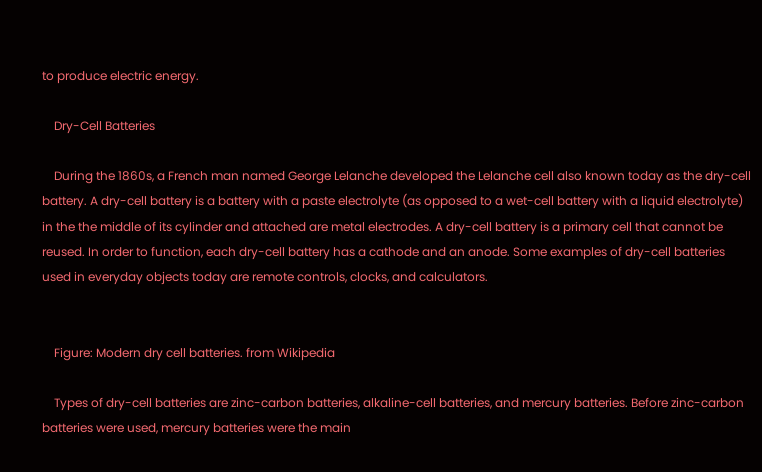to produce electric energy.

    Dry-Cell Batteries

    During the 1860s, a French man named George Lelanche developed the Lelanche cell also known today as the dry-cell battery. A dry-cell battery is a battery with a paste electrolyte (as opposed to a wet-cell battery with a liquid electrolyte) in the the middle of its cylinder and attached are metal electrodes. A dry-cell battery is a primary cell that cannot be reused. In order to function, each dry-cell battery has a cathode and an anode. Some examples of dry-cell batteries used in everyday objects today are remote controls, clocks, and calculators.


    Figure: Modern dry cell batteries. from Wikipedia

    Types of dry-cell batteries are zinc-carbon batteries, alkaline-cell batteries, and mercury batteries. Before zinc-carbon batteries were used, mercury batteries were the main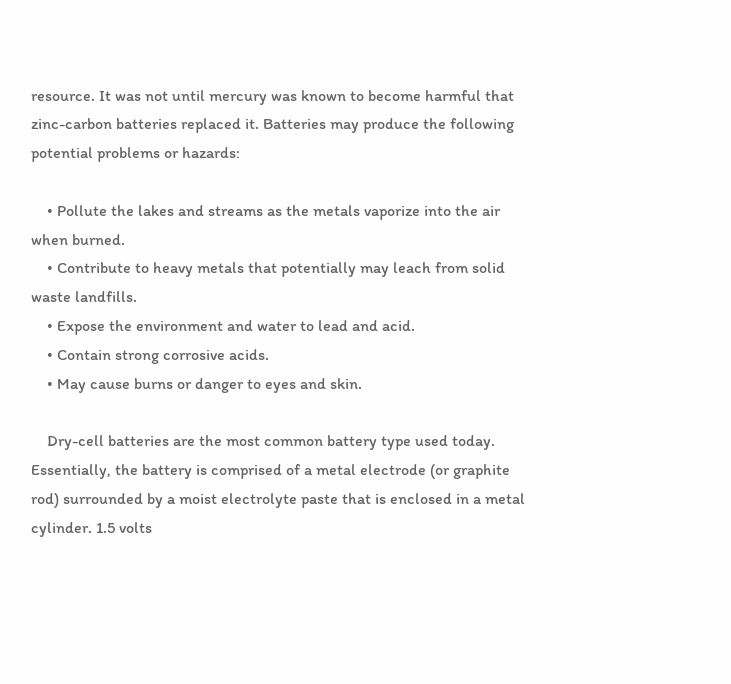resource. It was not until mercury was known to become harmful that zinc-carbon batteries replaced it. Batteries may produce the following potential problems or hazards:

    • Pollute the lakes and streams as the metals vaporize into the air when burned.
    • Contribute to heavy metals that potentially may leach from solid waste landfills.
    • Expose the environment and water to lead and acid.
    • Contain strong corrosive acids.
    • May cause burns or danger to eyes and skin.

    Dry-cell batteries are the most common battery type used today. Essentially, the battery is comprised of a metal electrode (or graphite rod) surrounded by a moist electrolyte paste that is enclosed in a metal cylinder. 1.5 volts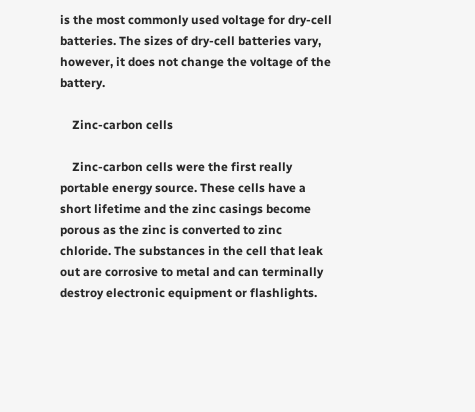is the most commonly used voltage for dry-cell batteries. The sizes of dry-cell batteries vary, however, it does not change the voltage of the battery.

    Zinc-carbon cells

    Zinc-carbon cells were the first really portable energy source. These cells have a short lifetime and the zinc casings become porous as the zinc is converted to zinc chloride. The substances in the cell that leak out are corrosive to metal and can terminally destroy electronic equipment or flashlights.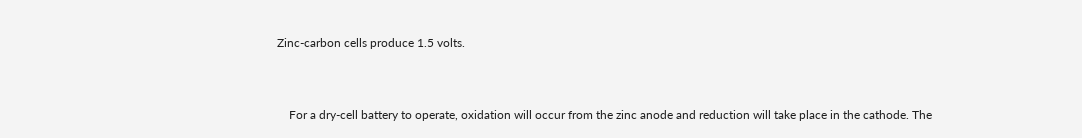Zinc-carbon cells produce 1.5 volts.


    For a dry-cell battery to operate, oxidation will occur from the zinc anode and reduction will take place in the cathode. The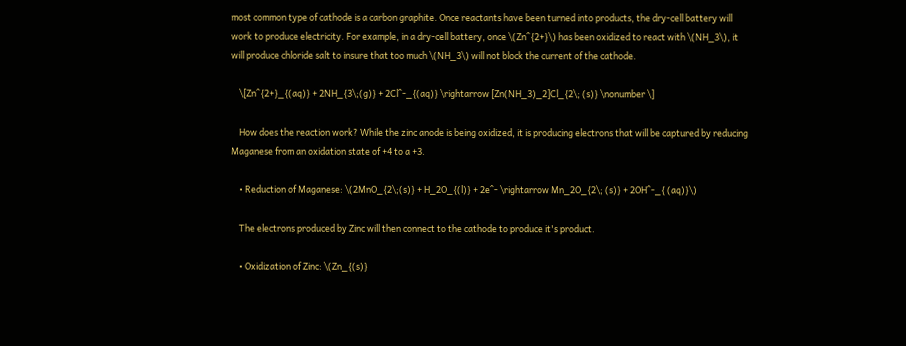most common type of cathode is a carbon graphite. Once reactants have been turned into products, the dry-cell battery will work to produce electricity. For example, in a dry-cell battery, once \(Zn^{2+}\) has been oxidized to react with \(NH_3\), it will produce chloride salt to insure that too much \(NH_3\) will not block the current of the cathode.

    \[Zn^{2+}_{(aq)} + 2NH_{3\;(g)} + 2Cl^-_{(aq)} \rightarrow [Zn(NH_3)_2]Cl_{2\; (s)} \nonumber \]

    How does the reaction work? While the zinc anode is being oxidized, it is producing electrons that will be captured by reducing Maganese from an oxidation state of +4 to a +3.

    • Reduction of Maganese: \(2MnO_{2\;(s)} + H_2O_{(l)} + 2e^- \rightarrow Mn_2O_{2\; (s)} + 2OH^-_{ (aq)}\)

    The electrons produced by Zinc will then connect to the cathode to produce it's product.

    • Oxidization of Zinc: \(Zn_{(s)}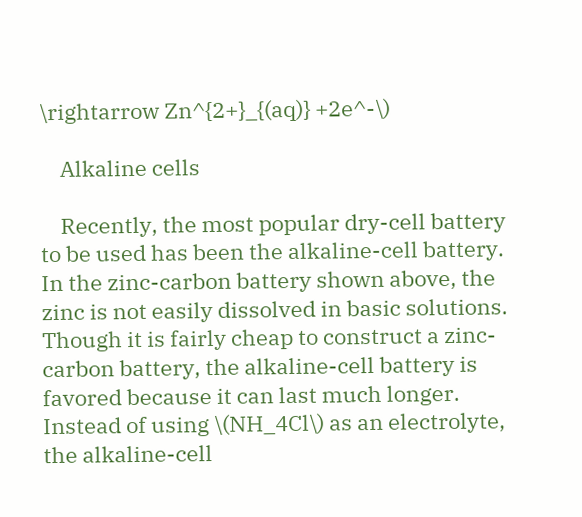\rightarrow Zn^{2+}_{(aq)} +2e^-\)

    Alkaline cells

    Recently, the most popular dry-cell battery to be used has been the alkaline-cell battery. In the zinc-carbon battery shown above, the zinc is not easily dissolved in basic solutions. Though it is fairly cheap to construct a zinc-carbon battery, the alkaline-cell battery is favored because it can last much longer. Instead of using \(NH_4Cl\) as an electrolyte, the alkaline-cell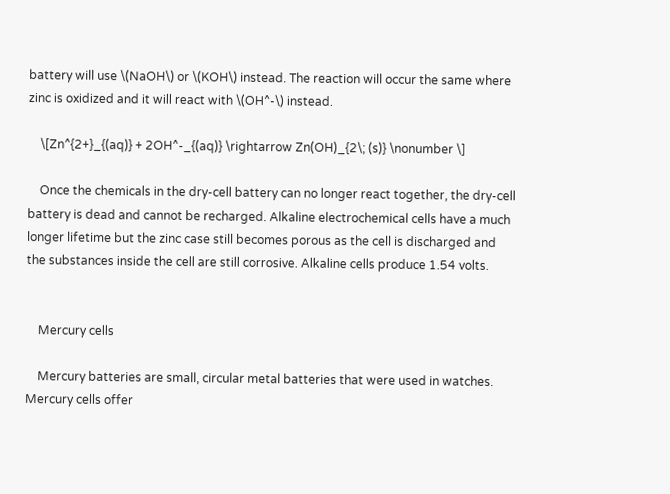battery will use \(NaOH\) or \(KOH\) instead. The reaction will occur the same where zinc is oxidized and it will react with \(OH^-\) instead.

    \[Zn^{2+}_{(aq)} + 2OH^-_{(aq)} \rightarrow Zn(OH)_{2\; (s)} \nonumber \]

    Once the chemicals in the dry-cell battery can no longer react together, the dry-cell battery is dead and cannot be recharged. Alkaline electrochemical cells have a much longer lifetime but the zinc case still becomes porous as the cell is discharged and the substances inside the cell are still corrosive. Alkaline cells produce 1.54 volts.


    Mercury cells

    Mercury batteries are small, circular metal batteries that were used in watches. Mercury cells offer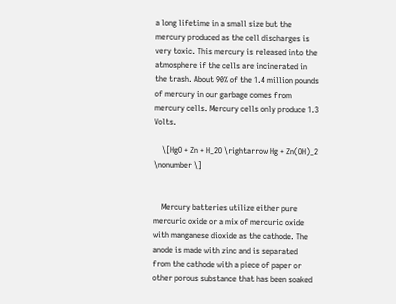a long lifetime in a small size but the mercury produced as the cell discharges is very toxic. This mercury is released into the atmosphere if the cells are incinerated in the trash. About 90% of the 1.4 million pounds of mercury in our garbage comes from mercury cells. Mercury cells only produce 1.3 Volts.

    \[HgO + Zn + H_2O \rightarrow Hg + Zn(OH)_2 \nonumber \]


    Mercury batteries utilize either pure mercuric oxide or a mix of mercuric oxide with manganese dioxide as the cathode. The anode is made with zinc and is separated from the cathode with a piece of paper or other porous substance that has been soaked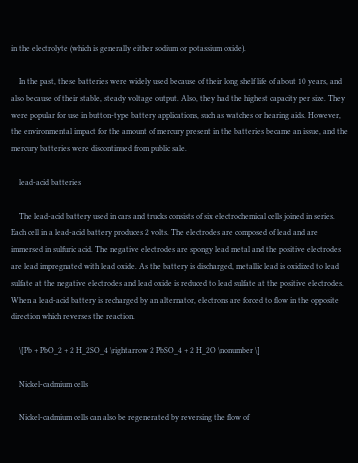in the electrolyte (which is generally either sodium or potassium oxide).

    In the past, these batteries were widely used because of their long shelf life of about 10 years, and also because of their stable, steady voltage output. Also, they had the highest capacity per size. They were popular for use in button-type battery applications, such as watches or hearing aids. However, the environmental impact for the amount of mercury present in the batteries became an issue, and the mercury batteries were discontinued from public sale.

    lead-acid batteries

    The lead-acid battery used in cars and trucks consists of six electrochemical cells joined in series. Each cell in a lead-acid battery produces 2 volts. The electrodes are composed of lead and are immersed in sulfuric acid. The negative electrodes are spongy lead metal and the positive electrodes are lead impregnated with lead oxide. As the battery is discharged, metallic lead is oxidized to lead sulfate at the negative electrodes and lead oxide is reduced to lead sulfate at the positive electrodes. When a lead-acid battery is recharged by an alternator, electrons are forced to flow in the opposite direction which reverses the reaction.

    \[Pb + PbO_2 + 2 H_2SO_4 \rightarrow 2 PbSO_4 + 2 H_2O \nonumber \]

    Nickel-cadmium cells

    Nickel-cadmium cells can also be regenerated by reversing the flow of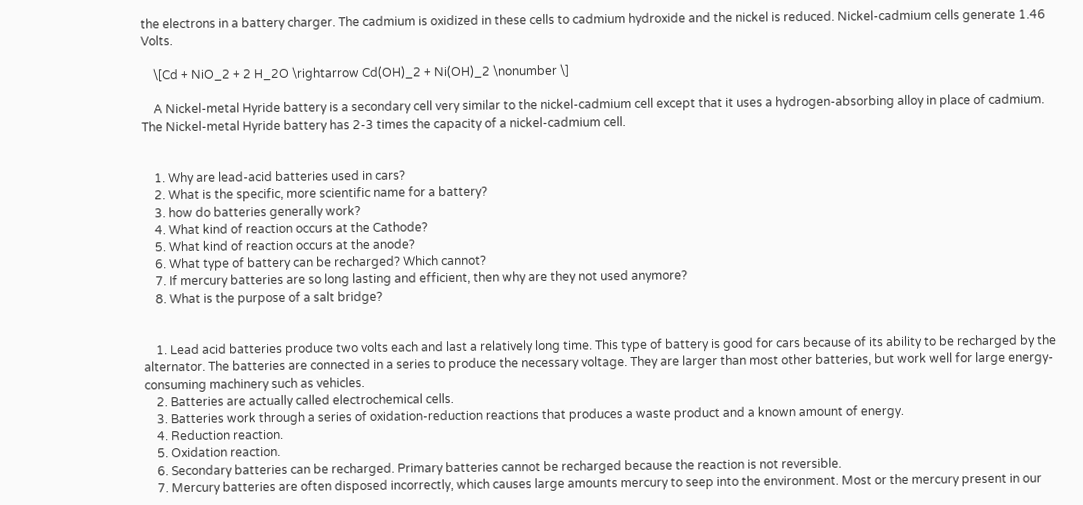the electrons in a battery charger. The cadmium is oxidized in these cells to cadmium hydroxide and the nickel is reduced. Nickel-cadmium cells generate 1.46 Volts.

    \[Cd + NiO_2 + 2 H_2O \rightarrow Cd(OH)_2 + Ni(OH)_2 \nonumber \]

    A Nickel-metal Hyride battery is a secondary cell very similar to the nickel-cadmium cell except that it uses a hydrogen-absorbing alloy in place of cadmium. The Nickel-metal Hyride battery has 2-3 times the capacity of a nickel-cadmium cell.


    1. Why are lead-acid batteries used in cars?
    2. What is the specific, more scientific name for a battery?
    3. how do batteries generally work?
    4. What kind of reaction occurs at the Cathode?
    5. What kind of reaction occurs at the anode?
    6. What type of battery can be recharged? Which cannot?
    7. If mercury batteries are so long lasting and efficient, then why are they not used anymore?
    8. What is the purpose of a salt bridge?


    1. Lead acid batteries produce two volts each and last a relatively long time. This type of battery is good for cars because of its ability to be recharged by the alternator. The batteries are connected in a series to produce the necessary voltage. They are larger than most other batteries, but work well for large energy-consuming machinery such as vehicles.
    2. Batteries are actually called electrochemical cells.
    3. Batteries work through a series of oxidation-reduction reactions that produces a waste product and a known amount of energy.
    4. Reduction reaction.
    5. Oxidation reaction.
    6. Secondary batteries can be recharged. Primary batteries cannot be recharged because the reaction is not reversible.
    7. Mercury batteries are often disposed incorrectly, which causes large amounts mercury to seep into the environment. Most or the mercury present in our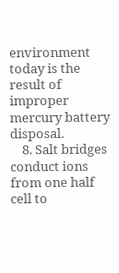environment today is the result of improper mercury battery disposal.
    8. Salt bridges conduct ions from one half cell to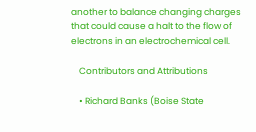another to balance changing charges that could cause a halt to the flow of electrons in an electrochemical cell.

    Contributors and Attributions

    • Richard Banks (Boise State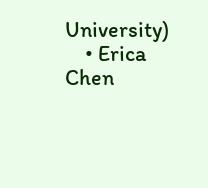University)
    • Erica Chen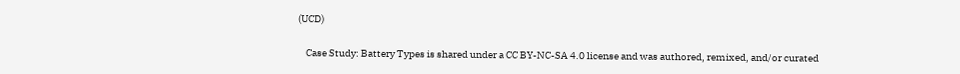(UCD)

    Case Study: Battery Types is shared under a CC BY-NC-SA 4.0 license and was authored, remixed, and/or curated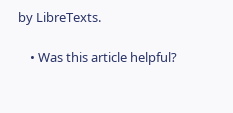by LibreTexts.

    • Was this article helpful?